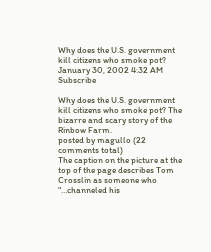Why does the U.S. government kill citizens who smoke pot?
January 30, 2002 4:32 AM   Subscribe

Why does the U.S. government kill citizens who smoke pot? The bizarre and scary story of the Rinbow Farm.
posted by magullo (22 comments total)
The caption on the picture at the top of the page describes Tom Crosslin as someone who "…channeled his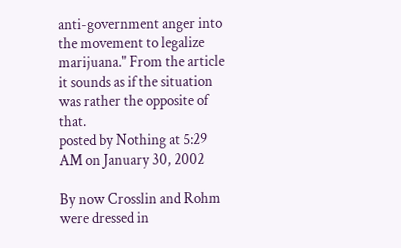anti-government anger into the movement to legalize marijuana." From the article it sounds as if the situation was rather the opposite of that.
posted by Nothing at 5:29 AM on January 30, 2002

By now Crosslin and Rohm were dressed in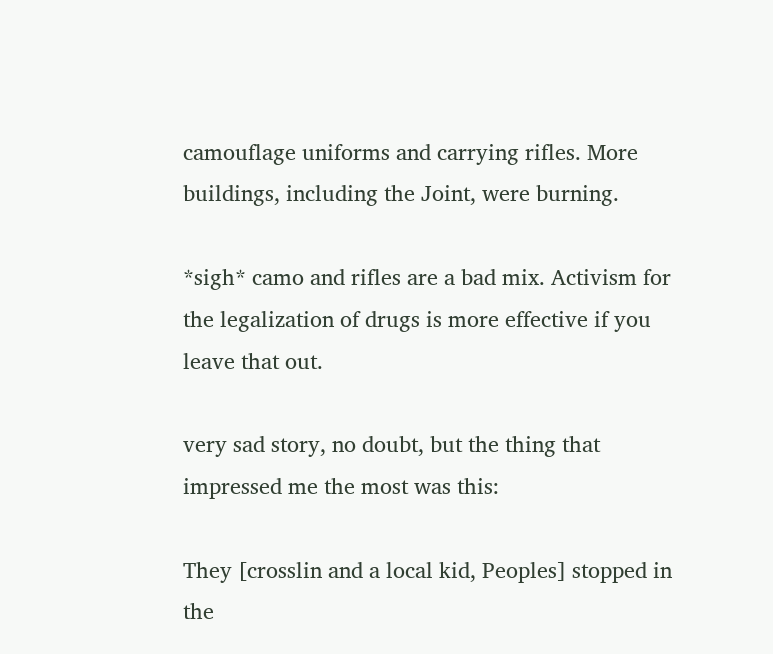camouflage uniforms and carrying rifles. More buildings, including the Joint, were burning.

*sigh* camo and rifles are a bad mix. Activism for the legalization of drugs is more effective if you leave that out.

very sad story, no doubt, but the thing that impressed me the most was this:

They [crosslin and a local kid, Peoples] stopped in the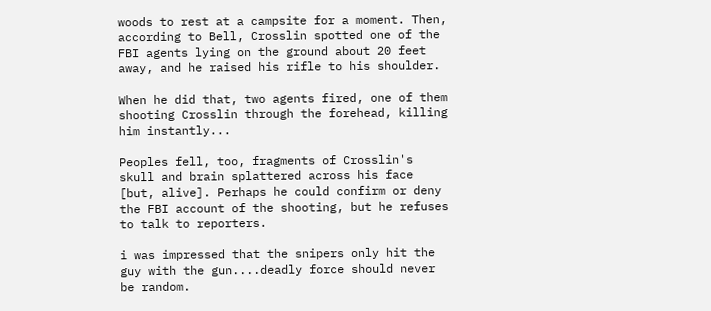woods to rest at a campsite for a moment. Then, according to Bell, Crosslin spotted one of the FBI agents lying on the ground about 20 feet away, and he raised his rifle to his shoulder.

When he did that, two agents fired, one of them shooting Crosslin through the forehead, killing him instantly...

Peoples fell, too, fragments of Crosslin's skull and brain splattered across his face [but, alive]. Perhaps he could confirm or deny the FBI account of the shooting, but he refuses to talk to reporters.

i was impressed that the snipers only hit the guy with the gun....deadly force should never be random.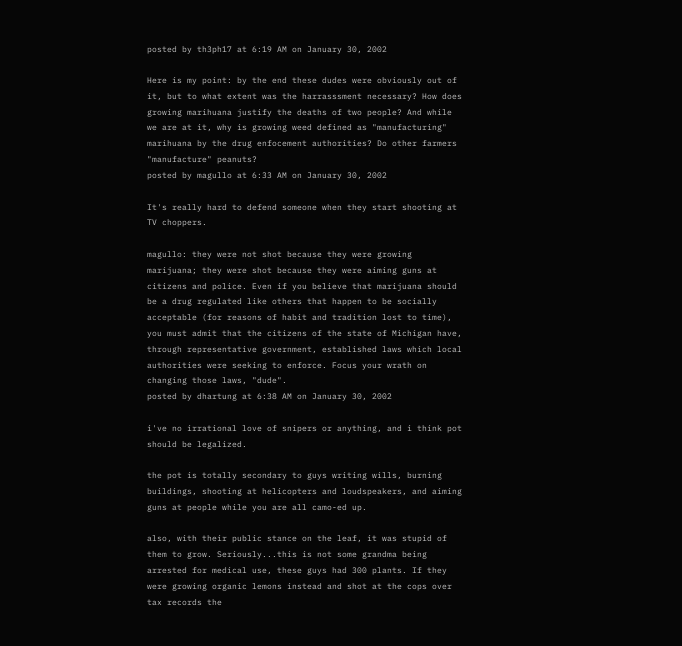posted by th3ph17 at 6:19 AM on January 30, 2002

Here is my point: by the end these dudes were obviously out of it, but to what extent was the harrasssment necessary? How does growing marihuana justify the deaths of two people? And while we are at it, why is growing weed defined as "manufacturing" marihuana by the drug enfocement authorities? Do other farmers "manufacture" peanuts?
posted by magullo at 6:33 AM on January 30, 2002

It's really hard to defend someone when they start shooting at TV choppers.

magullo: they were not shot because they were growing marijuana; they were shot because they were aiming guns at citizens and police. Even if you believe that marijuana should be a drug regulated like others that happen to be socially acceptable (for reasons of habit and tradition lost to time), you must admit that the citizens of the state of Michigan have, through representative government, established laws which local authorities were seeking to enforce. Focus your wrath on changing those laws, "dude".
posted by dhartung at 6:38 AM on January 30, 2002

i've no irrational love of snipers or anything, and i think pot should be legalized.

the pot is totally secondary to guys writing wills, burning buildings, shooting at helicopters and loudspeakers, and aiming guns at people while you are all camo-ed up.

also, with their public stance on the leaf, it was stupid of them to grow. Seriously...this is not some grandma being arrested for medical use, these guys had 300 plants. If they were growing organic lemons instead and shot at the cops over tax records the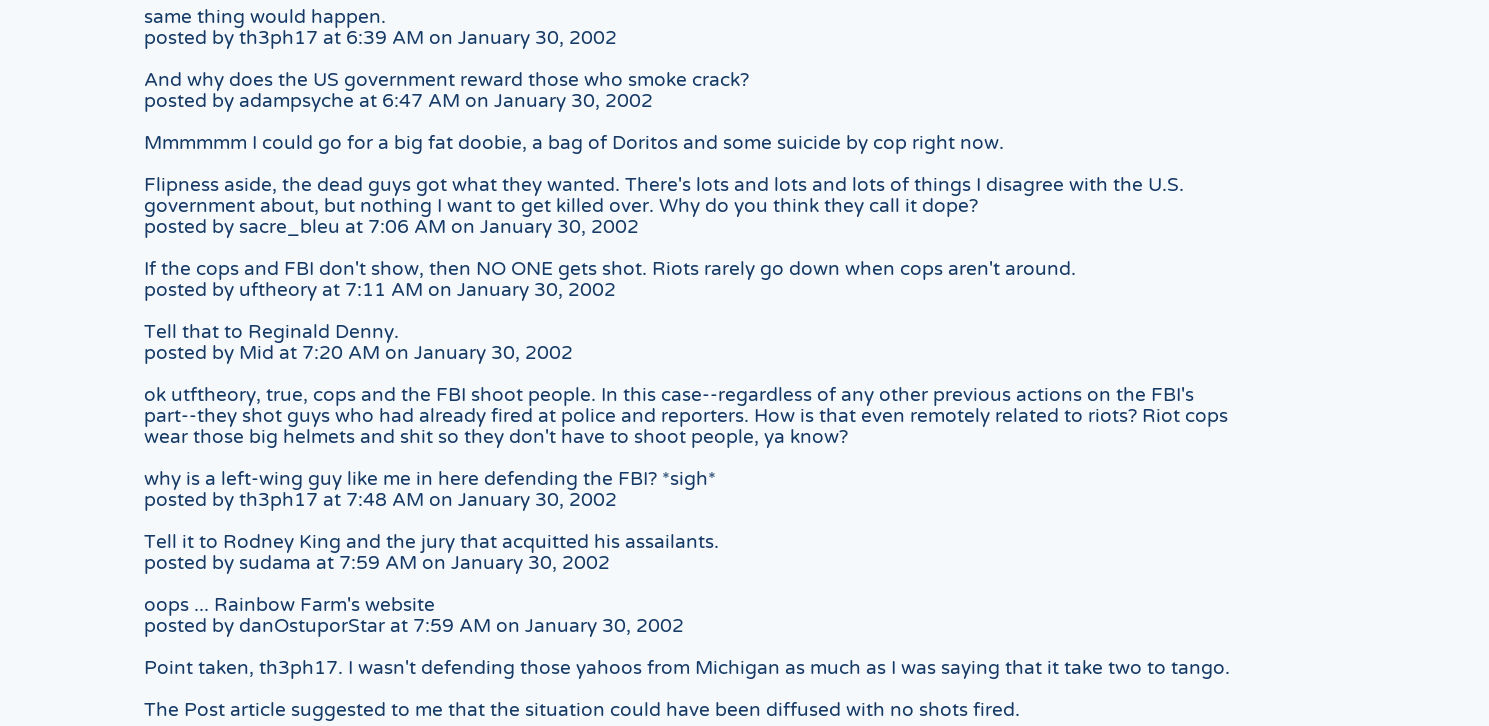same thing would happen.
posted by th3ph17 at 6:39 AM on January 30, 2002

And why does the US government reward those who smoke crack?
posted by adampsyche at 6:47 AM on January 30, 2002

Mmmmmm I could go for a big fat doobie, a bag of Doritos and some suicide by cop right now.

Flipness aside, the dead guys got what they wanted. There's lots and lots and lots of things I disagree with the U.S. government about, but nothing I want to get killed over. Why do you think they call it dope?
posted by sacre_bleu at 7:06 AM on January 30, 2002

If the cops and FBI don't show, then NO ONE gets shot. Riots rarely go down when cops aren't around.
posted by uftheory at 7:11 AM on January 30, 2002

Tell that to Reginald Denny.
posted by Mid at 7:20 AM on January 30, 2002

ok utftheory, true, cops and the FBI shoot people. In this case--regardless of any other previous actions on the FBI's part--they shot guys who had already fired at police and reporters. How is that even remotely related to riots? Riot cops wear those big helmets and shit so they don't have to shoot people, ya know?

why is a left-wing guy like me in here defending the FBI? *sigh*
posted by th3ph17 at 7:48 AM on January 30, 2002

Tell it to Rodney King and the jury that acquitted his assailants.
posted by sudama at 7:59 AM on January 30, 2002

oops ... Rainbow Farm's website
posted by danOstuporStar at 7:59 AM on January 30, 2002

Point taken, th3ph17. I wasn't defending those yahoos from Michigan as much as I was saying that it take two to tango.

The Post article suggested to me that the situation could have been diffused with no shots fired.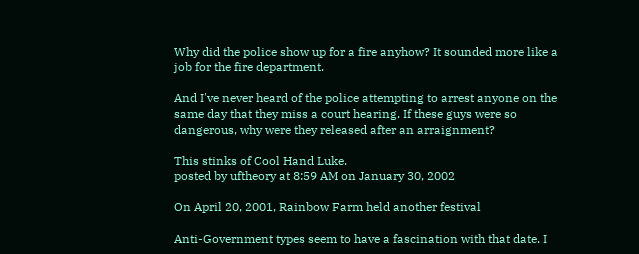Why did the police show up for a fire anyhow? It sounded more like a job for the fire department.

And I've never heard of the police attempting to arrest anyone on the same day that they miss a court hearing. If these guys were so dangerous, why were they released after an arraignment?

This stinks of Cool Hand Luke.
posted by uftheory at 8:59 AM on January 30, 2002

On April 20, 2001, Rainbow Farm held another festival

Anti-Government types seem to have a fascination with that date. I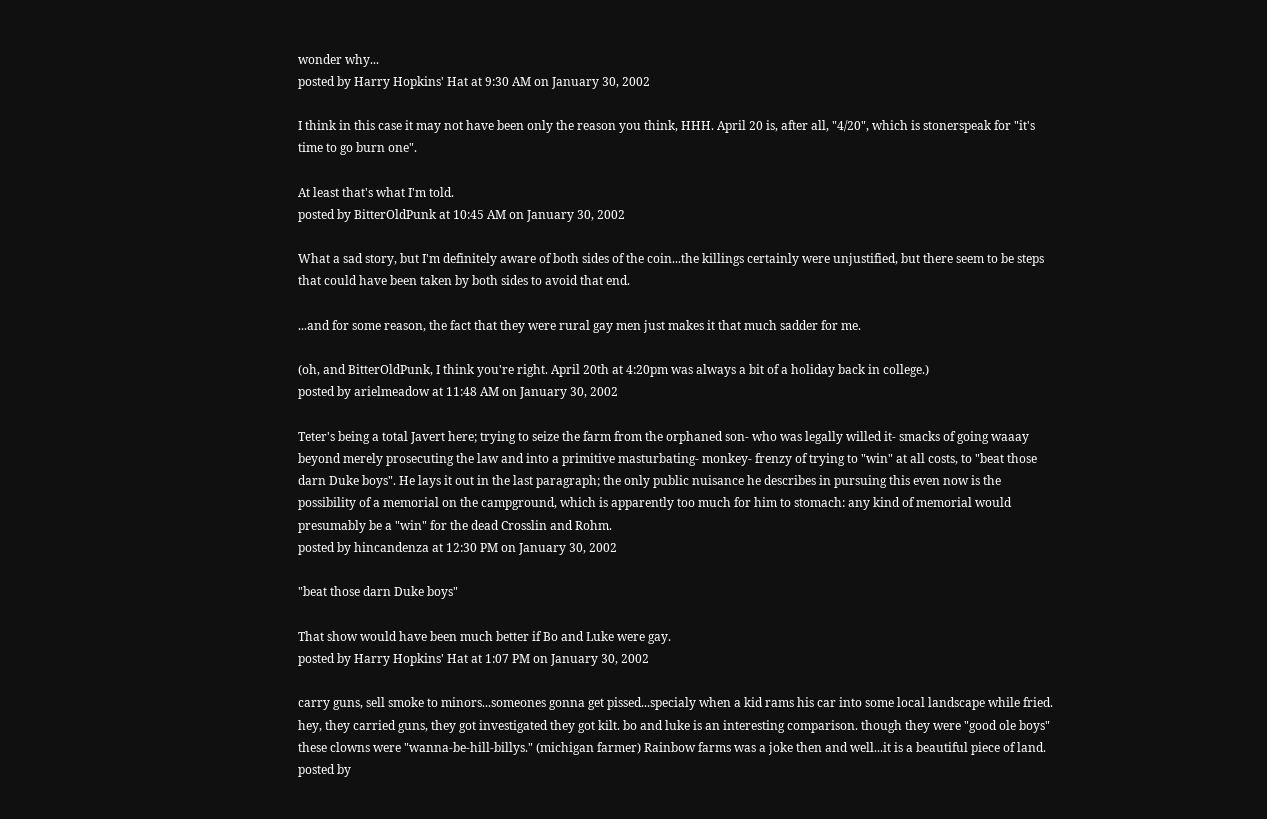wonder why...
posted by Harry Hopkins' Hat at 9:30 AM on January 30, 2002

I think in this case it may not have been only the reason you think, HHH. April 20 is, after all, "4/20", which is stonerspeak for "it's time to go burn one".

At least that's what I'm told.
posted by BitterOldPunk at 10:45 AM on January 30, 2002

What a sad story, but I'm definitely aware of both sides of the coin...the killings certainly were unjustified, but there seem to be steps that could have been taken by both sides to avoid that end.

...and for some reason, the fact that they were rural gay men just makes it that much sadder for me.

(oh, and BitterOldPunk, I think you're right. April 20th at 4:20pm was always a bit of a holiday back in college.)
posted by arielmeadow at 11:48 AM on January 30, 2002

Teter's being a total Javert here; trying to seize the farm from the orphaned son- who was legally willed it- smacks of going waaay beyond merely prosecuting the law and into a primitive masturbating- monkey- frenzy of trying to "win" at all costs, to "beat those darn Duke boys". He lays it out in the last paragraph; the only public nuisance he describes in pursuing this even now is the possibility of a memorial on the campground, which is apparently too much for him to stomach: any kind of memorial would presumably be a "win" for the dead Crosslin and Rohm.
posted by hincandenza at 12:30 PM on January 30, 2002

"beat those darn Duke boys"

That show would have been much better if Bo and Luke were gay.
posted by Harry Hopkins' Hat at 1:07 PM on January 30, 2002

carry guns, sell smoke to minors...someones gonna get pissed...specialy when a kid rams his car into some local landscape while fried. hey, they carried guns, they got investigated they got kilt. bo and luke is an interesting comparison. though they were "good ole boys" these clowns were "wanna-be-hill-billys." (michigan farmer) Rainbow farms was a joke then and well...it is a beautiful piece of land.
posted by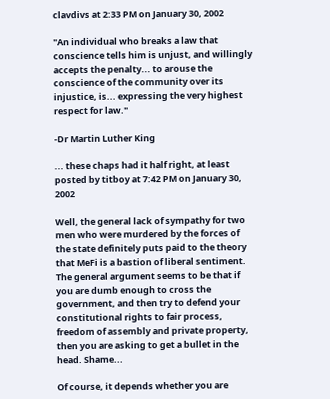clavdivs at 2:33 PM on January 30, 2002

"An individual who breaks a law that conscience tells him is unjust, and willingly accepts the penalty... to arouse the conscience of the community over its injustice, is... expressing the very highest respect for law."

-Dr Martin Luther King

... these chaps had it half right, at least
posted by titboy at 7:42 PM on January 30, 2002

Well, the general lack of sympathy for two men who were murdered by the forces of the state definitely puts paid to the theory that MeFi is a bastion of liberal sentiment. The general argument seems to be that if you are dumb enough to cross the government, and then try to defend your constitutional rights to fair process, freedom of assembly and private property, then you are asking to get a bullet in the head. Shame...

Of course, it depends whether you are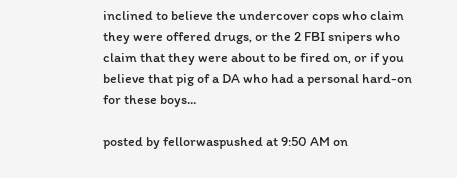inclined to believe the undercover cops who claim they were offered drugs, or the 2 FBI snipers who claim that they were about to be fired on, or if you believe that pig of a DA who had a personal hard-on for these boys...

posted by fellorwaspushed at 9:50 AM on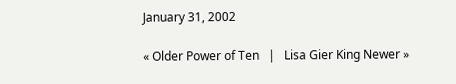January 31, 2002

« Older Power of Ten   |   Lisa Gier King Newer »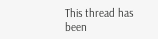This thread has been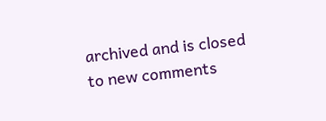archived and is closed to new comments